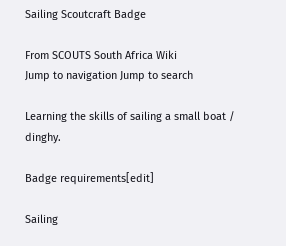Sailing Scoutcraft Badge

From SCOUTS South Africa Wiki
Jump to navigation Jump to search

Learning the skills of sailing a small boat / dinghy.

Badge requirements[edit]

Sailing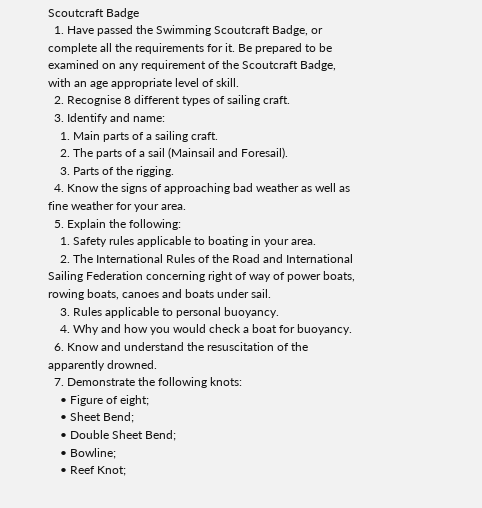Scoutcraft Badge
  1. Have passed the Swimming Scoutcraft Badge, or complete all the requirements for it. Be prepared to be examined on any requirement of the Scoutcraft Badge, with an age appropriate level of skill.
  2. Recognise 8 different types of sailing craft.
  3. Identify and name:
    1. Main parts of a sailing craft.
    2. The parts of a sail (Mainsail and Foresail).
    3. Parts of the rigging.
  4. Know the signs of approaching bad weather as well as fine weather for your area.
  5. Explain the following:
    1. Safety rules applicable to boating in your area.
    2. The International Rules of the Road and International Sailing Federation concerning right of way of power boats, rowing boats, canoes and boats under sail.
    3. Rules applicable to personal buoyancy.
    4. Why and how you would check a boat for buoyancy.
  6. Know and understand the resuscitation of the apparently drowned.
  7. Demonstrate the following knots:
    • Figure of eight;
    • Sheet Bend;
    • Double Sheet Bend;
    • Bowline;
    • Reef Knot;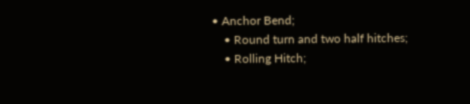• Anchor Bend;
    • Round turn and two half hitches;
    • Rolling Hitch;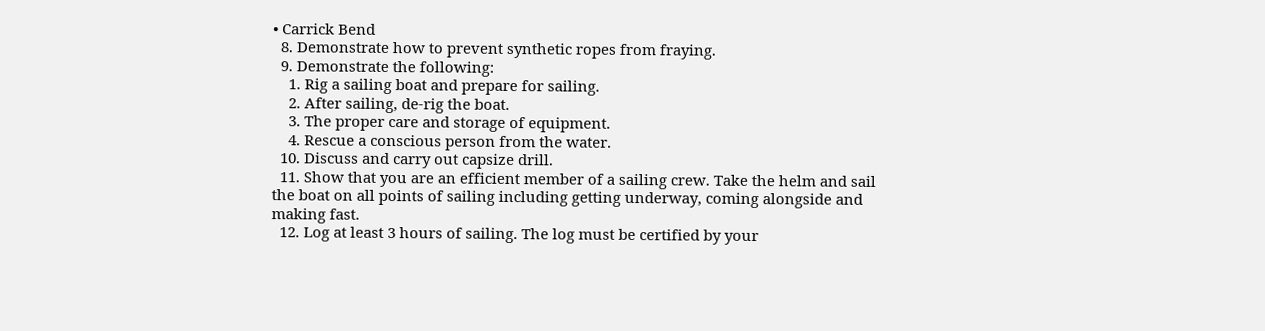• Carrick Bend
  8. Demonstrate how to prevent synthetic ropes from fraying.
  9. Demonstrate the following:
    1. Rig a sailing boat and prepare for sailing.
    2. After sailing, de-rig the boat.
    3. The proper care and storage of equipment.
    4. Rescue a conscious person from the water.
  10. Discuss and carry out capsize drill.
  11. Show that you are an efficient member of a sailing crew. Take the helm and sail the boat on all points of sailing including getting underway, coming alongside and making fast.
  12. Log at least 3 hours of sailing. The log must be certified by your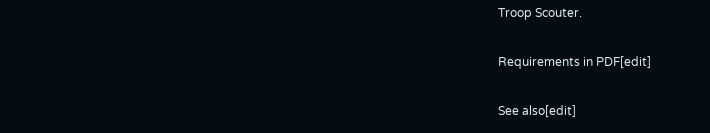Troop Scouter.

Requirements in PDF[edit]

See also[edit]